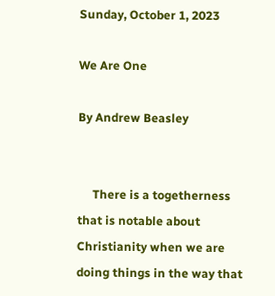Sunday, October 1, 2023

We Are One

By Andrew Beasley


     There is a togetherness that is notable about Christianity when we are doing things in the way that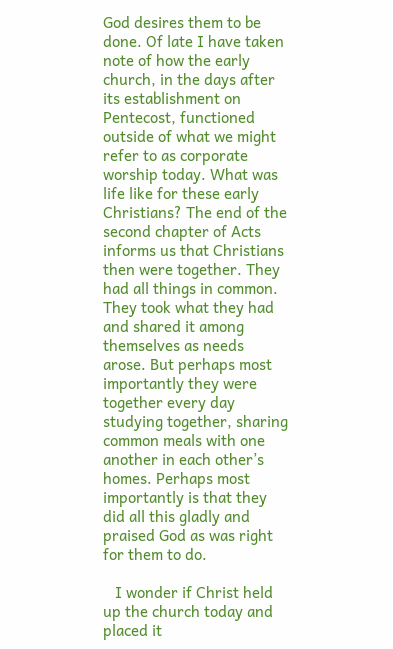God desires them to be done. Of late I have taken note of how the early church, in the days after its establishment on Pentecost, functioned outside of what we might refer to as corporate worship today. What was life like for these early Christians? The end of the second chapter of Acts informs us that Christians then were together. They had all things in common. They took what they had and shared it among themselves as needs arose. But perhaps most importantly they were together every day studying together, sharing common meals with one another in each other’s homes. Perhaps most importantly is that they did all this gladly and praised God as was right for them to do.

   I wonder if Christ held up the church today and placed it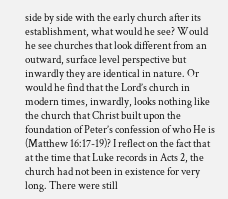side by side with the early church after its establishment, what would he see? Would he see churches that look different from an outward, surface level perspective but inwardly they are identical in nature. Or would he find that the Lord’s church in modern times, inwardly, looks nothing like the church that Christ built upon the foundation of Peter’s confession of who He is (Matthew 16:17-19)? I reflect on the fact that at the time that Luke records in Acts 2, the church had not been in existence for very long. There were still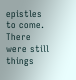epistles to come. There were still things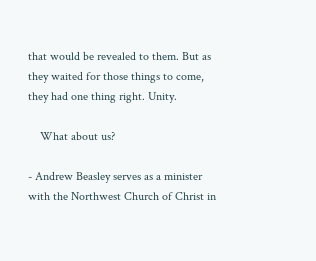that would be revealed to them. But as they waited for those things to come, they had one thing right. Unity.

    What about us?

- Andrew Beasley serves as a minister with the Northwest Church of Christ in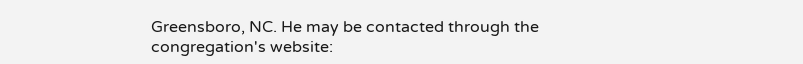Greensboro, NC. He may be contacted through the congregation's website: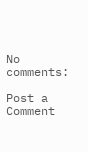No comments:

Post a Comment